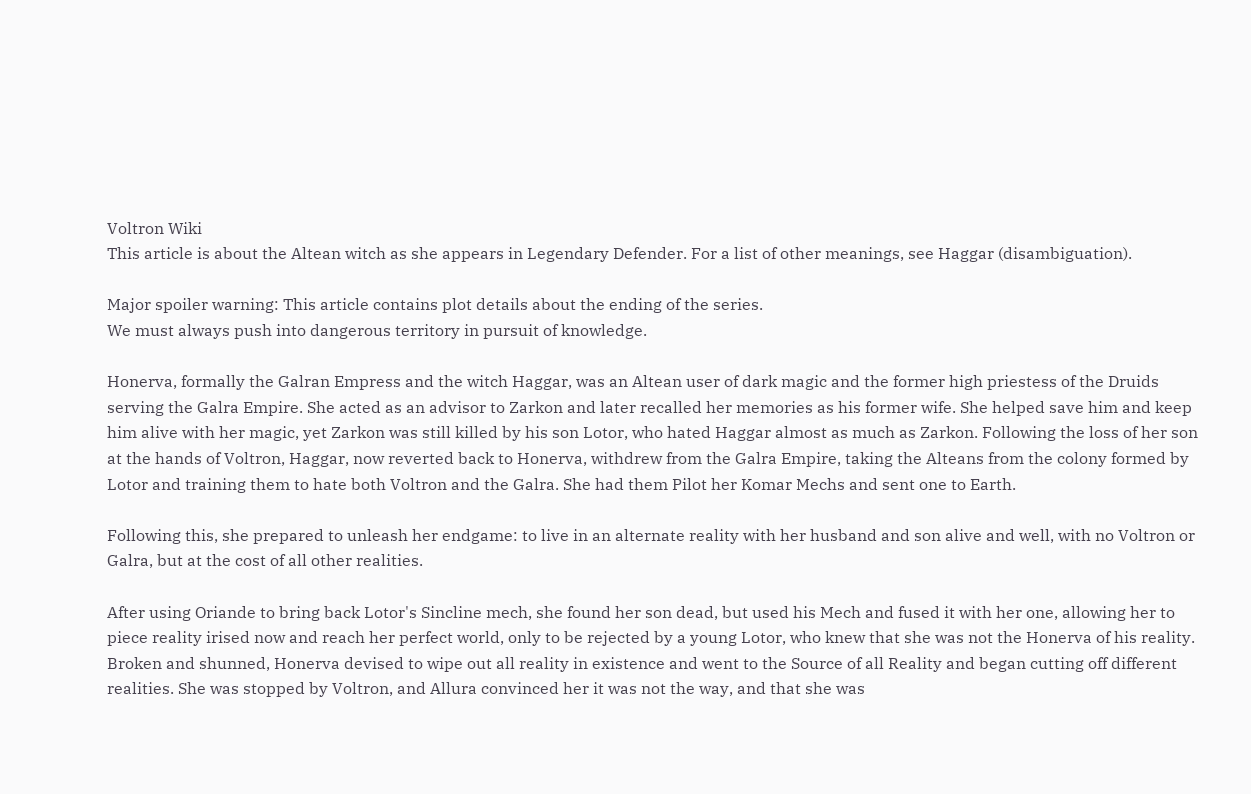Voltron Wiki
This article is about the Altean witch as she appears in Legendary Defender. For a list of other meanings, see Haggar (disambiguation).

Major spoiler warning: This article contains plot details about the ending of the series.
We must always push into dangerous territory in pursuit of knowledge.

Honerva, formally the Galran Empress and the witch Haggar, was an Altean user of dark magic and the former high priestess of the Druids serving the Galra Empire. She acted as an advisor to Zarkon and later recalled her memories as his former wife. She helped save him and keep him alive with her magic, yet Zarkon was still killed by his son Lotor, who hated Haggar almost as much as Zarkon. Following the loss of her son at the hands of Voltron, Haggar, now reverted back to Honerva, withdrew from the Galra Empire, taking the Alteans from the colony formed by Lotor and training them to hate both Voltron and the Galra. She had them Pilot her Komar Mechs and sent one to Earth.

Following this, she prepared to unleash her endgame: to live in an alternate reality with her husband and son alive and well, with no Voltron or Galra, but at the cost of all other realities.

After using Oriande to bring back Lotor's Sincline mech, she found her son dead, but used his Mech and fused it with her one, allowing her to piece reality irised now and reach her perfect world, only to be rejected by a young Lotor, who knew that she was not the Honerva of his reality. Broken and shunned, Honerva devised to wipe out all reality in existence and went to the Source of all Reality and began cutting off different realities. She was stopped by Voltron, and Allura convinced her it was not the way, and that she was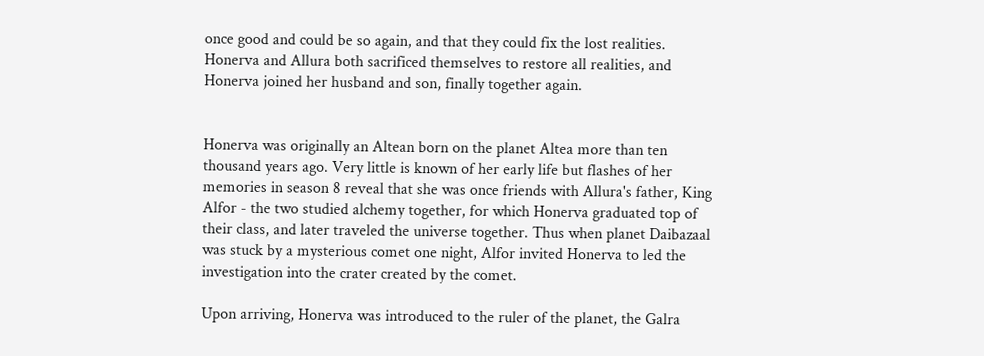once good and could be so again, and that they could fix the lost realities. Honerva and Allura both sacrificed themselves to restore all realities, and Honerva joined her husband and son, finally together again.


Honerva was originally an Altean born on the planet Altea more than ten thousand years ago. Very little is known of her early life but flashes of her memories in season 8 reveal that she was once friends with Allura's father, King Alfor - the two studied alchemy together, for which Honerva graduated top of their class, and later traveled the universe together. Thus when planet Daibazaal was stuck by a mysterious comet one night, Alfor invited Honerva to led the investigation into the crater created by the comet.

Upon arriving, Honerva was introduced to the ruler of the planet, the Galra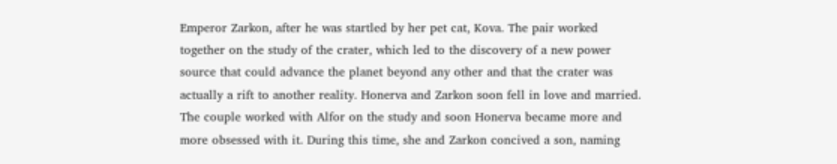Emperor Zarkon, after he was startled by her pet cat, Kova. The pair worked together on the study of the crater, which led to the discovery of a new power source that could advance the planet beyond any other and that the crater was actually a rift to another reality. Honerva and Zarkon soon fell in love and married. The couple worked with Alfor on the study and soon Honerva became more and more obsessed with it. During this time, she and Zarkon concived a son, naming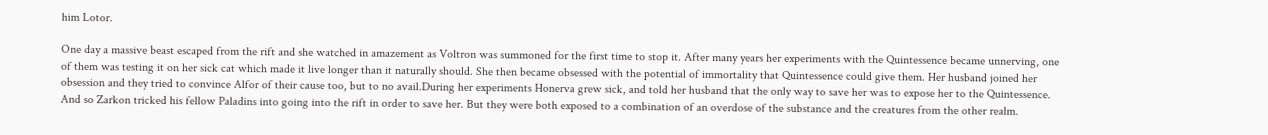him Lotor.

One day a massive beast escaped from the rift and she watched in amazement as Voltron was summoned for the first time to stop it. After many years her experiments with the Quintessence became unnerving, one of them was testing it on her sick cat which made it live longer than it naturally should. She then became obsessed with the potential of immortality that Quintessence could give them. Her husband joined her obsession and they tried to convince Alfor of their cause too, but to no avail.During her experiments Honerva grew sick, and told her husband that the only way to save her was to expose her to the Quintessence. And so Zarkon tricked his fellow Paladins into going into the rift in order to save her. But they were both exposed to a combination of an overdose of the substance and the creatures from the other realm.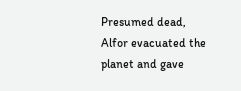Presumed dead, Alfor evacuated the planet and gave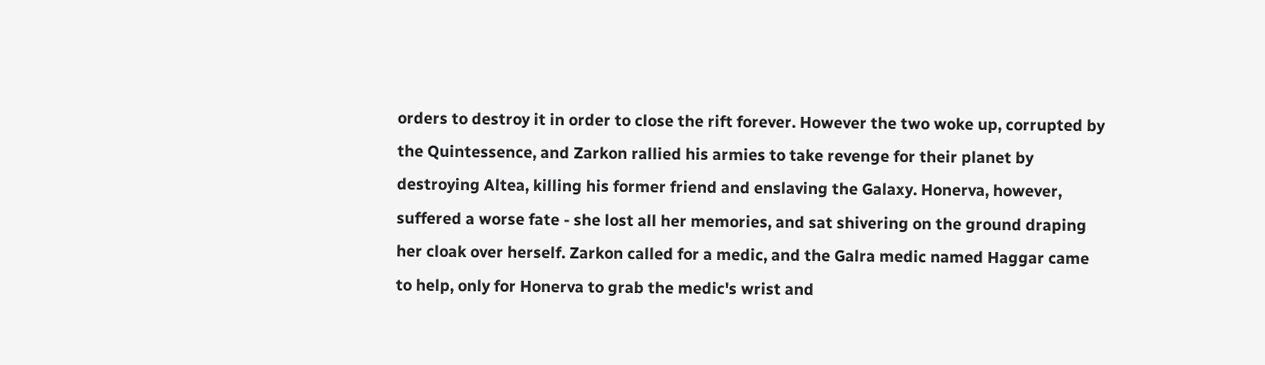orders to destroy it in order to close the rift forever. However the two woke up, corrupted by the Quintessence, and Zarkon rallied his armies to take revenge for their planet by destroying Altea, killing his former friend and enslaving the Galaxy. Honerva, however, suffered a worse fate - she lost all her memories, and sat shivering on the ground draping her cloak over herself. Zarkon called for a medic, and the Galra medic named Haggar came to help, only for Honerva to grab the medic's wrist and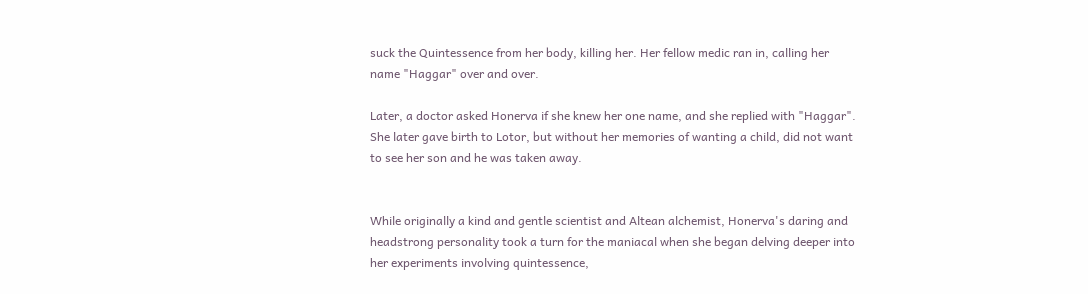suck the Quintessence from her body, killing her. Her fellow medic ran in, calling her name "Haggar" over and over.

Later, a doctor asked Honerva if she knew her one name, and she replied with "Haggar". She later gave birth to Lotor, but without her memories of wanting a child, did not want to see her son and he was taken away.


While originally a kind and gentle scientist and Altean alchemist, Honerva's daring and headstrong personality took a turn for the maniacal when she began delving deeper into her experiments involving quintessence,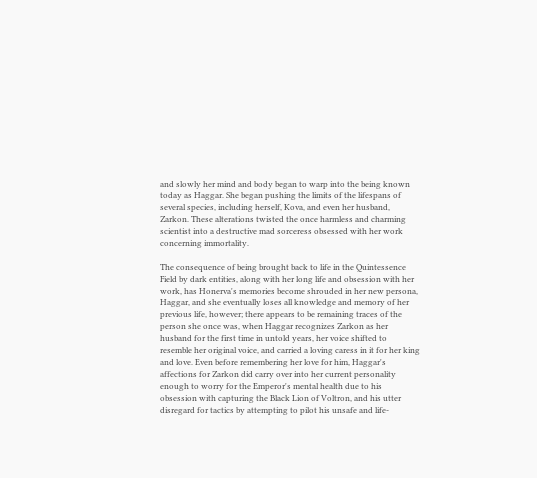and slowly her mind and body began to warp into the being known today as Haggar. She began pushing the limits of the lifespans of several species, including herself, Kova, and even her husband, Zarkon. These alterations twisted the once harmless and charming scientist into a destructive mad sorceress obsessed with her work concerning immortality.

The consequence of being brought back to life in the Quintessence Field by dark entities, along with her long life and obsession with her work, has Honerva's memories become shrouded in her new persona, Haggar, and she eventually loses all knowledge and memory of her previous life, however; there appears to be remaining traces of the person she once was, when Haggar recognizes Zarkon as her husband for the first time in untold years, her voice shifted to resemble her original voice, and carried a loving caress in it for her king and love. Even before remembering her love for him, Haggar's affections for Zarkon did carry over into her current personality enough to worry for the Emperor's mental health due to his obsession with capturing the Black Lion of Voltron, and his utter disregard for tactics by attempting to pilot his unsafe and life-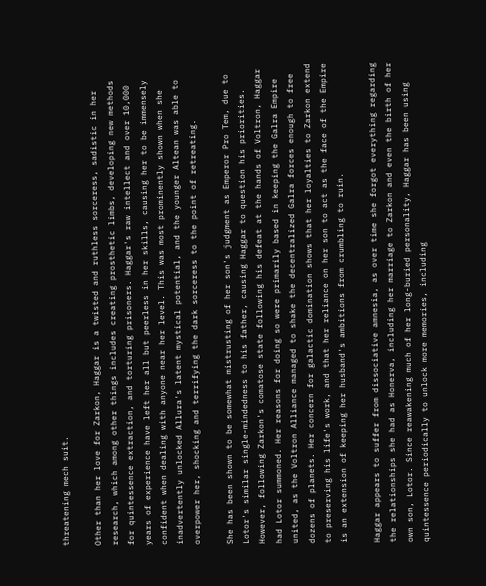threatening mech suit.

Other than her love for Zarkon, Haggar is a twisted and ruthless sorceress, sadistic in her research, which among other things includes creating prosthetic limbs, developing new methods for quintessence extraction, and torturing prisoners. Haggar's raw intellect and over 10,000 years of experience have left her all but peerless in her skills, causing her to be immensely confident when dealing with anyone near her level. This was most prominently shown when she inadvertently unlocked Allura's latent mystical potential, and the younger Altean was able to overpower her, shocking and terrifying the dark sorceress to the point of retreating.

She has been shown to be somewhat mistrusting of her son's judgment as Emperor Pro Tem, due to Lotor's similar single-mindedness to his father, causing Haggar to question his priorities. However, following Zarkon's comatose state following his defeat at the hands of Voltron, Haggar had Lotor summoned. Her reasons for doing so were primarily based in keeping the Galra Empire united, as the Voltron Alliance managed to shake the decentralized Galra forces enough to free dozens of planets. Her concern for galactic domination shows that her loyalties to Zarkon extend to preserving his life's work, and that her reliance on her son to act as the face of the Empire is an extension of keeping her husband's ambitions from crumbling to ruin.

Haggar appears to suffer from dissociative amnesia, as over time she forgot everything regarding the relationships she had as Honerva, including her marriage to Zarkon and even the birth of her own son, Lotor. Since reawakening much of her long-buried personality, Haggar has been using quintessence periodically to unlock more memories, including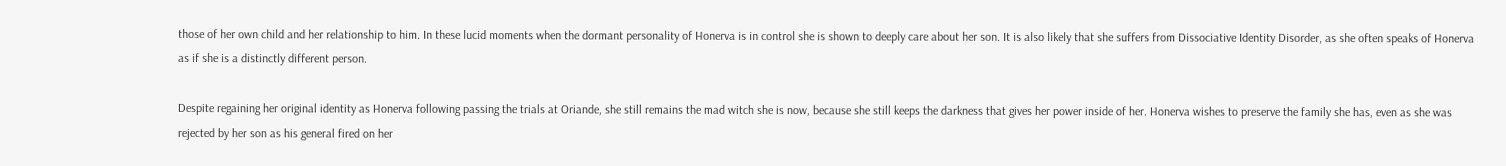those of her own child and her relationship to him. In these lucid moments when the dormant personality of Honerva is in control she is shown to deeply care about her son. It is also likely that she suffers from Dissociative Identity Disorder, as she often speaks of Honerva as if she is a distinctly different person.

Despite regaining her original identity as Honerva following passing the trials at Oriande, she still remains the mad witch she is now, because she still keeps the darkness that gives her power inside of her. Honerva wishes to preserve the family she has, even as she was rejected by her son as his general fired on her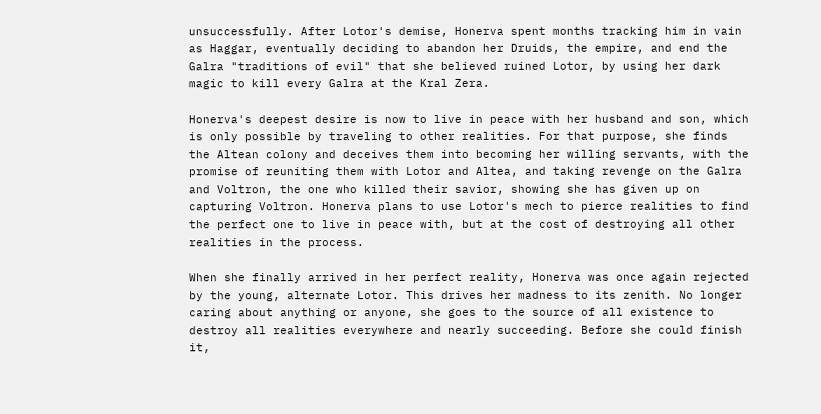unsuccessfully. After Lotor's demise, Honerva spent months tracking him in vain as Haggar, eventually deciding to abandon her Druids, the empire, and end the Galra "traditions of evil" that she believed ruined Lotor, by using her dark magic to kill every Galra at the Kral Zera.

Honerva's deepest desire is now to live in peace with her husband and son, which is only possible by traveling to other realities. For that purpose, she finds the Altean colony and deceives them into becoming her willing servants, with the promise of reuniting them with Lotor and Altea, and taking revenge on the Galra and Voltron, the one who killed their savior, showing she has given up on capturing Voltron. Honerva plans to use Lotor's mech to pierce realities to find the perfect one to live in peace with, but at the cost of destroying all other realities in the process.

When she finally arrived in her perfect reality, Honerva was once again rejected by the young, alternate Lotor. This drives her madness to its zenith. No longer caring about anything or anyone, she goes to the source of all existence to destroy all realities everywhere and nearly succeeding. Before she could finish it,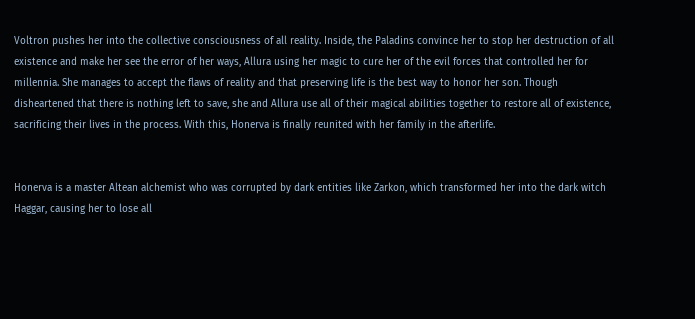Voltron pushes her into the collective consciousness of all reality. Inside, the Paladins convince her to stop her destruction of all existence and make her see the error of her ways, Allura using her magic to cure her of the evil forces that controlled her for millennia. She manages to accept the flaws of reality and that preserving life is the best way to honor her son. Though disheartened that there is nothing left to save, she and Allura use all of their magical abilities together to restore all of existence, sacrificing their lives in the process. With this, Honerva is finally reunited with her family in the afterlife.


Honerva is a master Altean alchemist who was corrupted by dark entities like Zarkon, which transformed her into the dark witch Haggar, causing her to lose all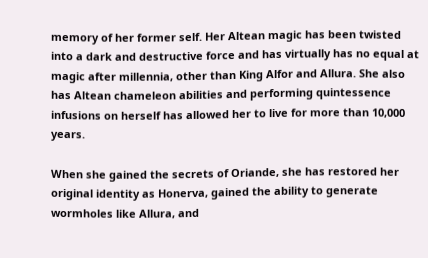memory of her former self. Her Altean magic has been twisted into a dark and destructive force and has virtually has no equal at magic after millennia, other than King Alfor and Allura. She also has Altean chameleon abilities and performing quintessence infusions on herself has allowed her to live for more than 10,000 years.

When she gained the secrets of Oriande, she has restored her original identity as Honerva, gained the ability to generate wormholes like Allura, and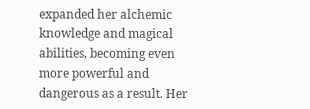expanded her alchemic knowledge and magical abilities, becoming even more powerful and dangerous as a result. Her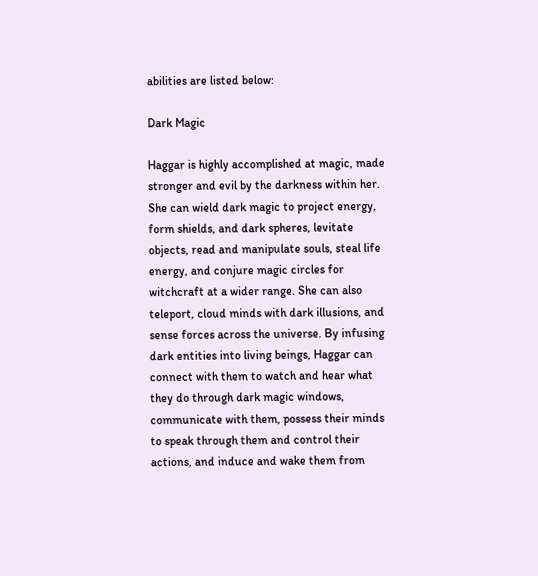abilities are listed below:

Dark Magic

Haggar is highly accomplished at magic, made stronger and evil by the darkness within her. She can wield dark magic to project energy, form shields, and dark spheres, levitate objects, read and manipulate souls, steal life energy, and conjure magic circles for witchcraft at a wider range. She can also teleport, cloud minds with dark illusions, and sense forces across the universe. By infusing dark entities into living beings, Haggar can connect with them to watch and hear what they do through dark magic windows, communicate with them, possess their minds to speak through them and control their actions, and induce and wake them from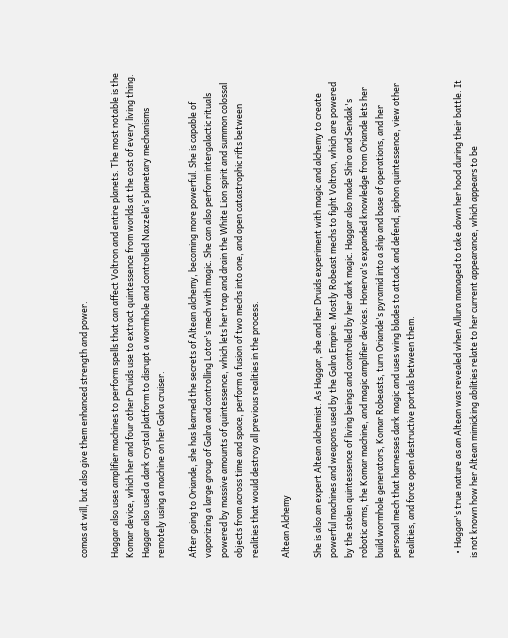comas at will, but also give them enhanced strength and power.

Haggar also uses amplifier machines to perform spells that can affect Voltron and entire planets. The most notable is the Komar device, which her and four other Druids use to extract quintessence from worlds at the cost of every living thing. Haggar also used a dark crystal platform to disrupt a wormhole and controlled Naxzela's planetary mechanisms remotely using a machine on her Galra cruiser.

After going to Oriande, she has learned the secrets of Altean alchemy, becoming more powerful. She is capable of vaporizing a large group of Galra and controlling Lotor's mech with magic. She can also perform intergalactic rituals powered by massive amounts of quintessence, which lets her trap and drain the White Lion spirit and summon colossal objects from across time and space, perform a fusion of two mechs into one, and open catastrophic rifts between realities that would destroy all previous realities in the process.

Altean Alchemy

She is also an expert Altean alchemist. As Haggar, she and her Druids experiment with magic and alchemy to create powerful machines and weapons used by the Galra Empire. Mostly Robeast mechs to fight Voltron, which are powered by the stolen quintessence of living beings and controlled by her dark magic. Haggar also made Shiro and Sendak's robotic arms, the Komar machine, and magic amplifier devices. Honerva's expanded knowledge from Oriande lets her build wormhole generators, Komar Robeasts, turn Oriande's pyramid into a ship and base of operations, and her personal mech that harnesses dark magic and uses wing blades to attack and defend, siphon quintessence, view other realities, and force open destructive portals between them.


  • Haggar's true nature as an Altean was revealed when Allura managed to take down her hood during their battle. It is not known how her Altean mimicking abilities relate to her current appearance, which appears to be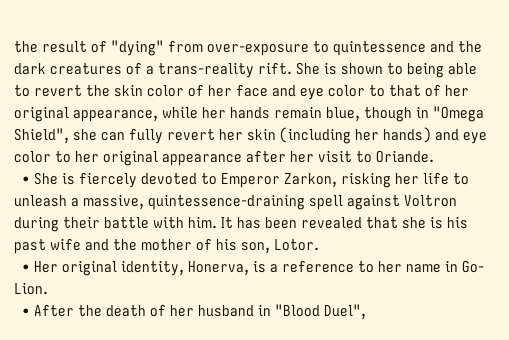the result of "dying" from over-exposure to quintessence and the dark creatures of a trans-reality rift. She is shown to being able to revert the skin color of her face and eye color to that of her original appearance, while her hands remain blue, though in "Omega Shield", she can fully revert her skin (including her hands) and eye color to her original appearance after her visit to Oriande.
  • She is fiercely devoted to Emperor Zarkon, risking her life to unleash a massive, quintessence-draining spell against Voltron during their battle with him. It has been revealed that she is his past wife and the mother of his son, Lotor.
  • Her original identity, Honerva, is a reference to her name in Go-Lion.
  • After the death of her husband in "Blood Duel",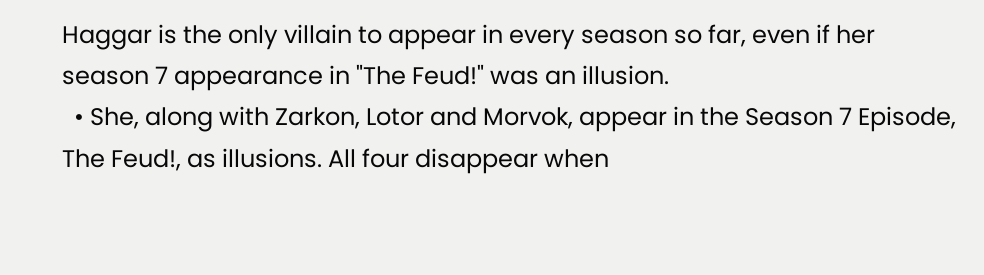Haggar is the only villain to appear in every season so far, even if her season 7 appearance in "The Feud!" was an illusion.
  • She, along with Zarkon, Lotor and Morvok, appear in the Season 7 Episode, The Feud!, as illusions. All four disappear when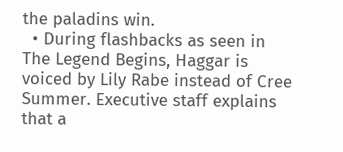the paladins win.
  • During flashbacks as seen in The Legend Begins, Haggar is voiced by Lily Rabe instead of Cree Summer. Executive staff explains that a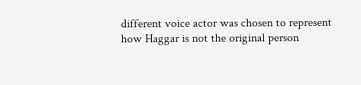different voice actor was chosen to represent how Haggar is not the original person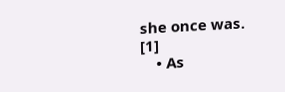she once was. [1]
    • As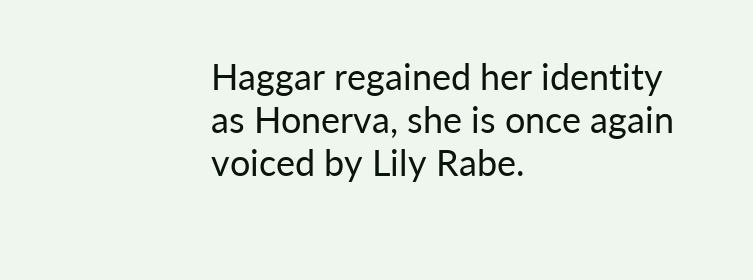Haggar regained her identity as Honerva, she is once again voiced by Lily Rabe.